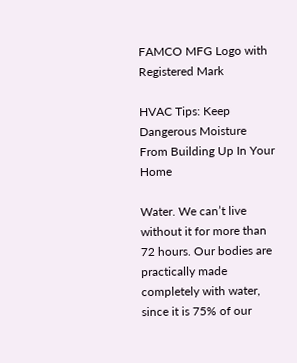FAMCO MFG Logo with Registered Mark

HVAC Tips: Keep Dangerous Moisture From Building Up In Your Home

Water. We can’t live without it for more than 72 hours. Our bodies are practically made completely with water, since it is 75% of our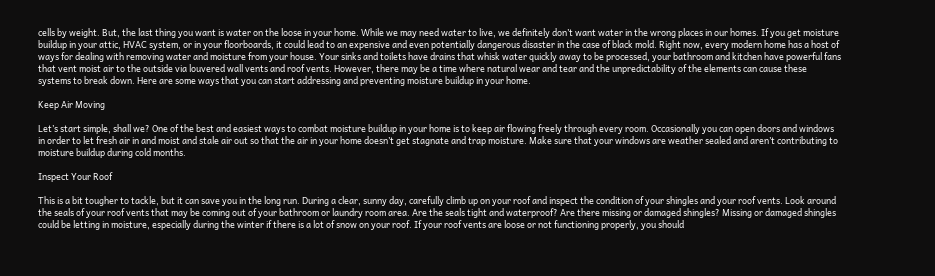cells by weight. But, the last thing you want is water on the loose in your home. While we may need water to live, we definitely don’t want water in the wrong places in our homes. If you get moisture buildup in your attic, HVAC system, or in your floorboards, it could lead to an expensive and even potentially dangerous disaster in the case of black mold. Right now, every modern home has a host of ways for dealing with removing water and moisture from your house. Your sinks and toilets have drains that whisk water quickly away to be processed, your bathroom and kitchen have powerful fans that vent moist air to the outside via louvered wall vents and roof vents. However, there may be a time where natural wear and tear and the unpredictability of the elements can cause these systems to break down. Here are some ways that you can start addressing and preventing moisture buildup in your home.

Keep Air Moving

Let’s start simple, shall we? One of the best and easiest ways to combat moisture buildup in your home is to keep air flowing freely through every room. Occasionally you can open doors and windows in order to let fresh air in and moist and stale air out so that the air in your home doesn’t get stagnate and trap moisture. Make sure that your windows are weather sealed and aren’t contributing to moisture buildup during cold months.

Inspect Your Roof

This is a bit tougher to tackle, but it can save you in the long run. During a clear, sunny day, carefully climb up on your roof and inspect the condition of your shingles and your roof vents. Look around the seals of your roof vents that may be coming out of your bathroom or laundry room area. Are the seals tight and waterproof? Are there missing or damaged shingles? Missing or damaged shingles could be letting in moisture, especially during the winter if there is a lot of snow on your roof. If your roof vents are loose or not functioning properly, you should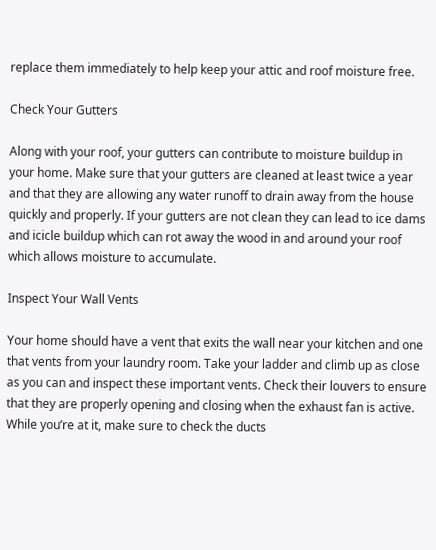replace them immediately to help keep your attic and roof moisture free.

Check Your Gutters

Along with your roof, your gutters can contribute to moisture buildup in your home. Make sure that your gutters are cleaned at least twice a year and that they are allowing any water runoff to drain away from the house quickly and properly. If your gutters are not clean they can lead to ice dams and icicle buildup which can rot away the wood in and around your roof which allows moisture to accumulate.

Inspect Your Wall Vents

Your home should have a vent that exits the wall near your kitchen and one that vents from your laundry room. Take your ladder and climb up as close as you can and inspect these important vents. Check their louvers to ensure that they are properly opening and closing when the exhaust fan is active. While you’re at it, make sure to check the ducts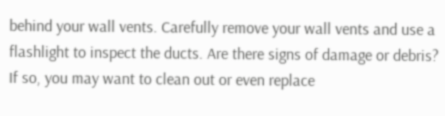behind your wall vents. Carefully remove your wall vents and use a flashlight to inspect the ducts. Are there signs of damage or debris? If so, you may want to clean out or even replace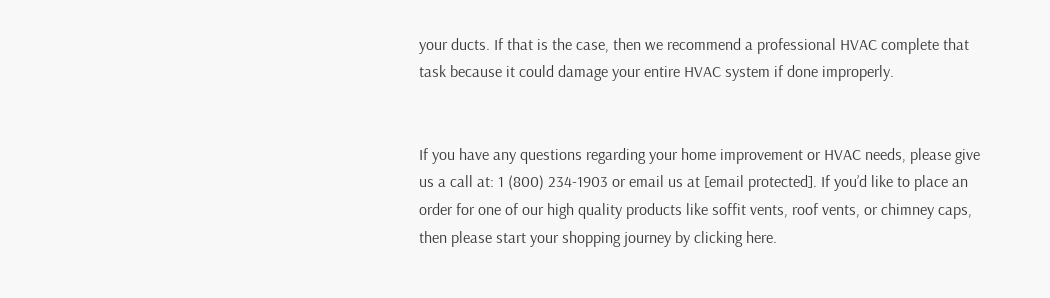your ducts. If that is the case, then we recommend a professional HVAC complete that task because it could damage your entire HVAC system if done improperly.


If you have any questions regarding your home improvement or HVAC needs, please give us a call at: 1 (800) 234-1903 or email us at [email protected]. If you’d like to place an order for one of our high quality products like soffit vents, roof vents, or chimney caps, then please start your shopping journey by clicking here.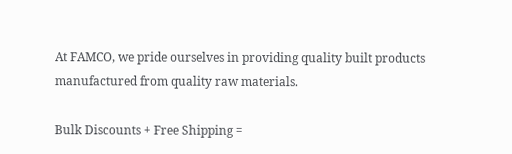At FAMCO, we pride ourselves in providing quality built products manufactured from quality raw materials.

Bulk Discounts + Free Shipping =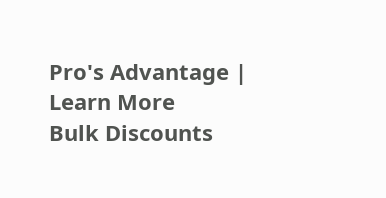Pro's Advantage | Learn More
Bulk Discounts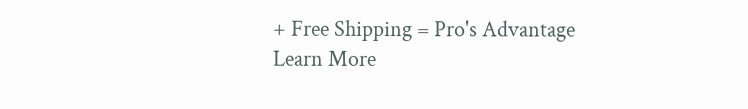+ Free Shipping = Pro's Advantage
Learn More